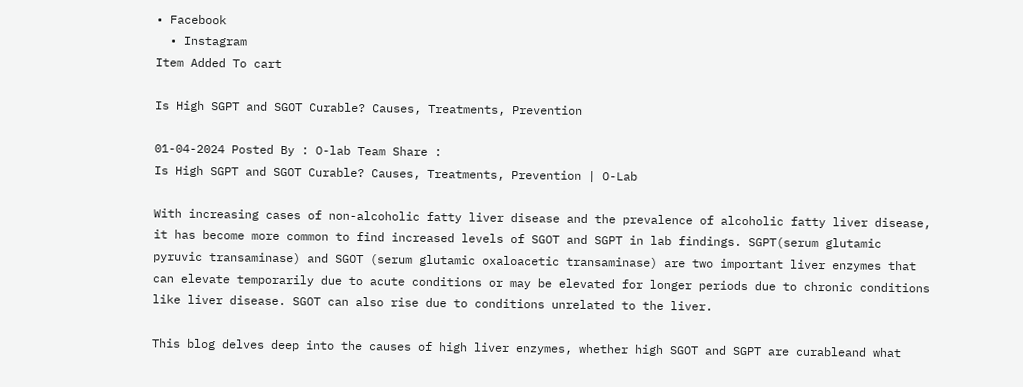• Facebook
  • Instagram
Item Added To cart

Is High SGPT and SGOT Curable? Causes, Treatments, Prevention

01-04-2024 Posted By : O-lab Team Share :
Is High SGPT and SGOT Curable? Causes, Treatments, Prevention | O-Lab

With increasing cases of non-alcoholic fatty liver disease and the prevalence of alcoholic fatty liver disease, it has become more common to find increased levels of SGOT and SGPT in lab findings. SGPT(serum glutamic pyruvic transaminase) and SGOT (serum glutamic oxaloacetic transaminase) are two important liver enzymes that can elevate temporarily due to acute conditions or may be elevated for longer periods due to chronic conditions like liver disease. SGOT can also rise due to conditions unrelated to the liver.

This blog delves deep into the causes of high liver enzymes, whether high SGOT and SGPT are curableand what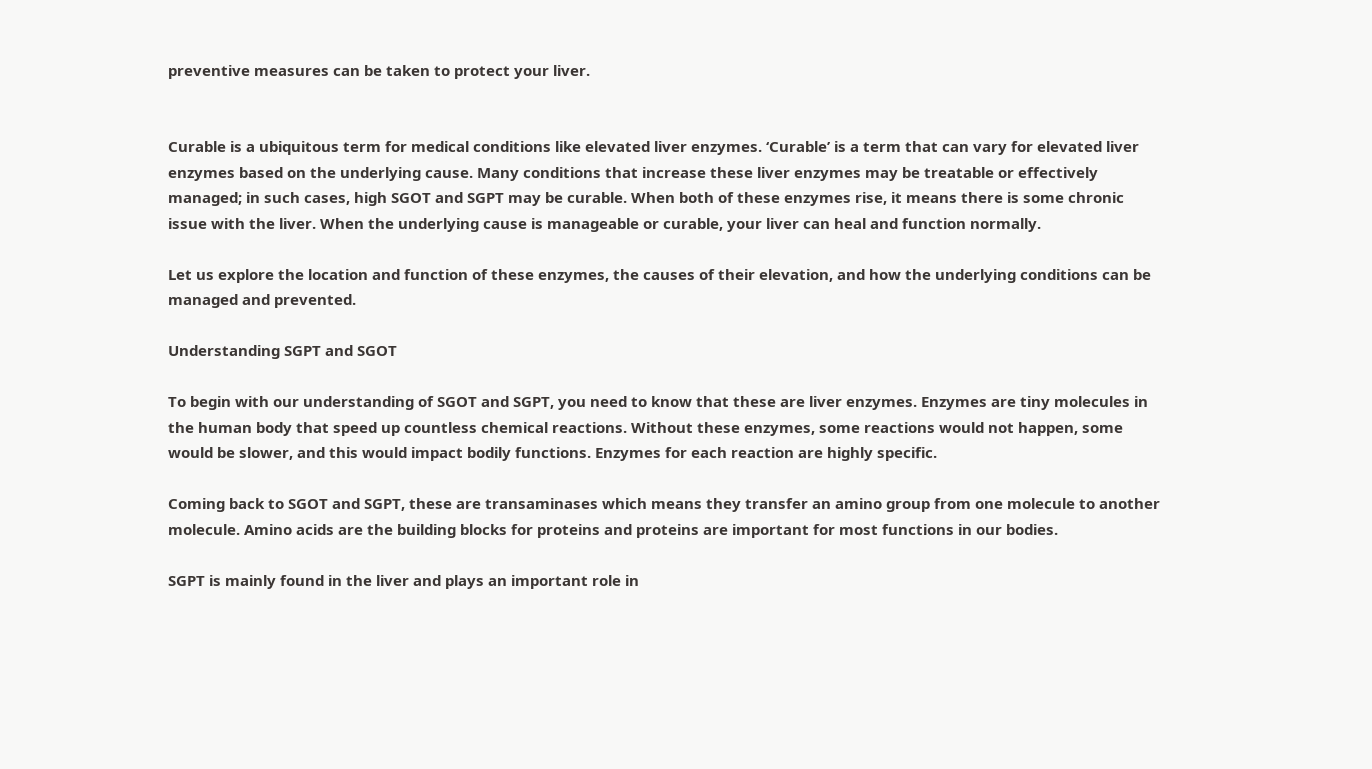preventive measures can be taken to protect your liver.


Curable is a ubiquitous term for medical conditions like elevated liver enzymes. ‘Curable’ is a term that can vary for elevated liver enzymes based on the underlying cause. Many conditions that increase these liver enzymes may be treatable or effectively managed; in such cases, high SGOT and SGPT may be curable. When both of these enzymes rise, it means there is some chronic issue with the liver. When the underlying cause is manageable or curable, your liver can heal and function normally.

Let us explore the location and function of these enzymes, the causes of their elevation, and how the underlying conditions can be managed and prevented.

Understanding SGPT and SGOT

To begin with our understanding of SGOT and SGPT, you need to know that these are liver enzymes. Enzymes are tiny molecules in the human body that speed up countless chemical reactions. Without these enzymes, some reactions would not happen, some would be slower, and this would impact bodily functions. Enzymes for each reaction are highly specific.

Coming back to SGOT and SGPT, these are transaminases which means they transfer an amino group from one molecule to another molecule. Amino acids are the building blocks for proteins and proteins are important for most functions in our bodies.

SGPT is mainly found in the liver and plays an important role in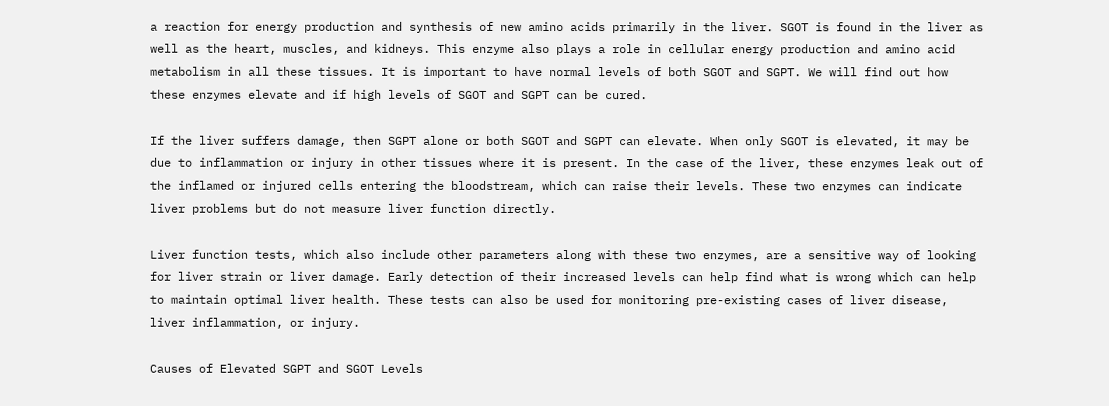a reaction for energy production and synthesis of new amino acids primarily in the liver. SGOT is found in the liver as well as the heart, muscles, and kidneys. This enzyme also plays a role in cellular energy production and amino acid metabolism in all these tissues. It is important to have normal levels of both SGOT and SGPT. We will find out how these enzymes elevate and if high levels of SGOT and SGPT can be cured.

If the liver suffers damage, then SGPT alone or both SGOT and SGPT can elevate. When only SGOT is elevated, it may be due to inflammation or injury in other tissues where it is present. In the case of the liver, these enzymes leak out of the inflamed or injured cells entering the bloodstream, which can raise their levels. These two enzymes can indicate liver problems but do not measure liver function directly.

Liver function tests, which also include other parameters along with these two enzymes, are a sensitive way of looking for liver strain or liver damage. Early detection of their increased levels can help find what is wrong which can help to maintain optimal liver health. These tests can also be used for monitoring pre-existing cases of liver disease, liver inflammation, or injury.

Causes of Elevated SGPT and SGOT Levels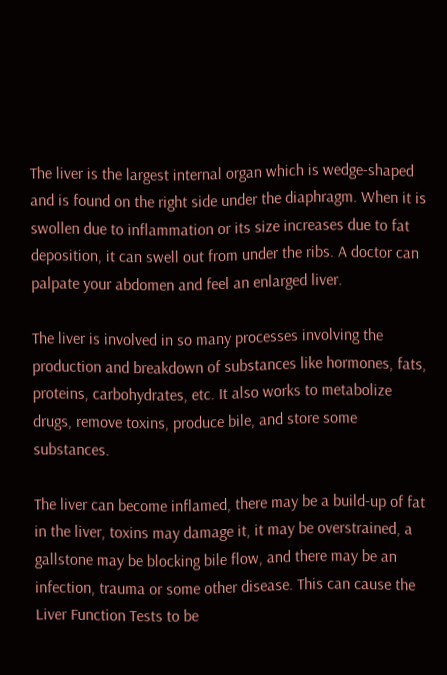The liver is the largest internal organ which is wedge-shaped and is found on the right side under the diaphragm. When it is swollen due to inflammation or its size increases due to fat deposition, it can swell out from under the ribs. A doctor can palpate your abdomen and feel an enlarged liver.

The liver is involved in so many processes involving the production and breakdown of substances like hormones, fats, proteins, carbohydrates, etc. It also works to metabolize drugs, remove toxins, produce bile, and store some substances.

The liver can become inflamed, there may be a build-up of fat in the liver, toxins may damage it, it may be overstrained, a gallstone may be blocking bile flow, and there may be an infection, trauma or some other disease. This can cause the Liver Function Tests to be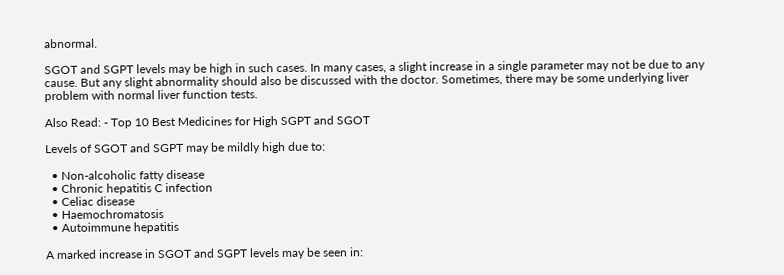abnormal.

SGOT and SGPT levels may be high in such cases. In many cases, a slight increase in a single parameter may not be due to any cause. But any slight abnormality should also be discussed with the doctor. Sometimes, there may be some underlying liver problem with normal liver function tests.

Also Read: - Top 10 Best Medicines for High SGPT and SGOT

Levels of SGOT and SGPT may be mildly high due to:

  • Non-alcoholic fatty disease
  • Chronic hepatitis C infection
  • Celiac disease
  • Haemochromatosis
  • Autoimmune hepatitis

A marked increase in SGOT and SGPT levels may be seen in: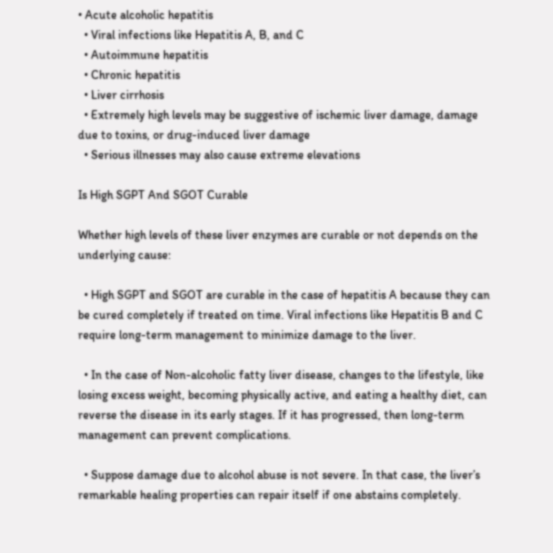• Acute alcoholic hepatitis
  • Viral infections like Hepatitis A, B, and C
  • Autoimmune hepatitis
  • Chronic hepatitis
  • Liver cirrhosis
  • Extremely high levels may be suggestive of ischemic liver damage, damage due to toxins, or drug-induced liver damage
  • Serious illnesses may also cause extreme elevations

Is High SGPT And SGOT Curable

Whether high levels of these liver enzymes are curable or not depends on the underlying cause:

  • High SGPT and SGOT are curable in the case of hepatitis A because they can be cured completely if treated on time. Viral infections like Hepatitis B and C require long-term management to minimize damage to the liver.

  • In the case of Non-alcoholic fatty liver disease, changes to the lifestyle, like losing excess weight, becoming physically active, and eating a healthy diet, can reverse the disease in its early stages. If it has progressed, then long-term management can prevent complications.

  • Suppose damage due to alcohol abuse is not severe. In that case, the liver’s remarkable healing properties can repair itself if one abstains completely.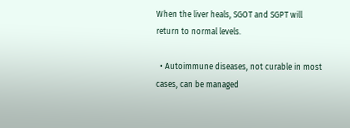When the liver heals, SGOT and SGPT will return to normal levels.

  • Autoimmune diseases, not curable in most cases, can be managed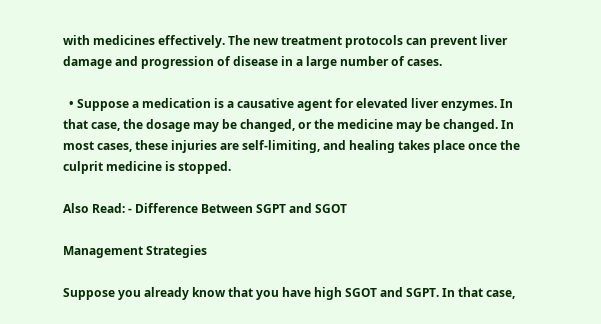with medicines effectively. The new treatment protocols can prevent liver damage and progression of disease in a large number of cases.

  • Suppose a medication is a causative agent for elevated liver enzymes. In that case, the dosage may be changed, or the medicine may be changed. In most cases, these injuries are self-limiting, and healing takes place once the culprit medicine is stopped.

Also Read: - Difference Between SGPT and SGOT

Management Strategies

Suppose you already know that you have high SGOT and SGPT. In that case,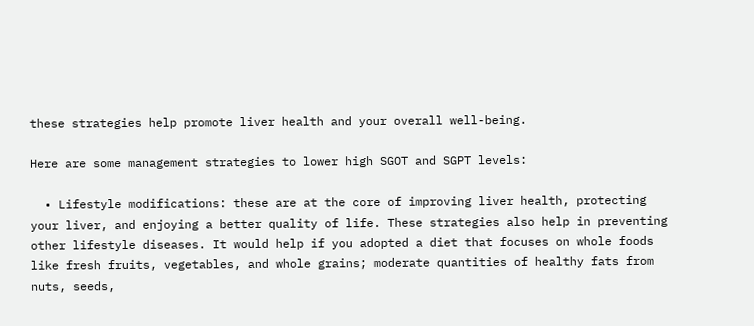these strategies help promote liver health and your overall well-being.

Here are some management strategies to lower high SGOT and SGPT levels:

  • Lifestyle modifications: these are at the core of improving liver health, protecting your liver, and enjoying a better quality of life. These strategies also help in preventing other lifestyle diseases. It would help if you adopted a diet that focuses on whole foods like fresh fruits, vegetables, and whole grains; moderate quantities of healthy fats from nuts, seeds,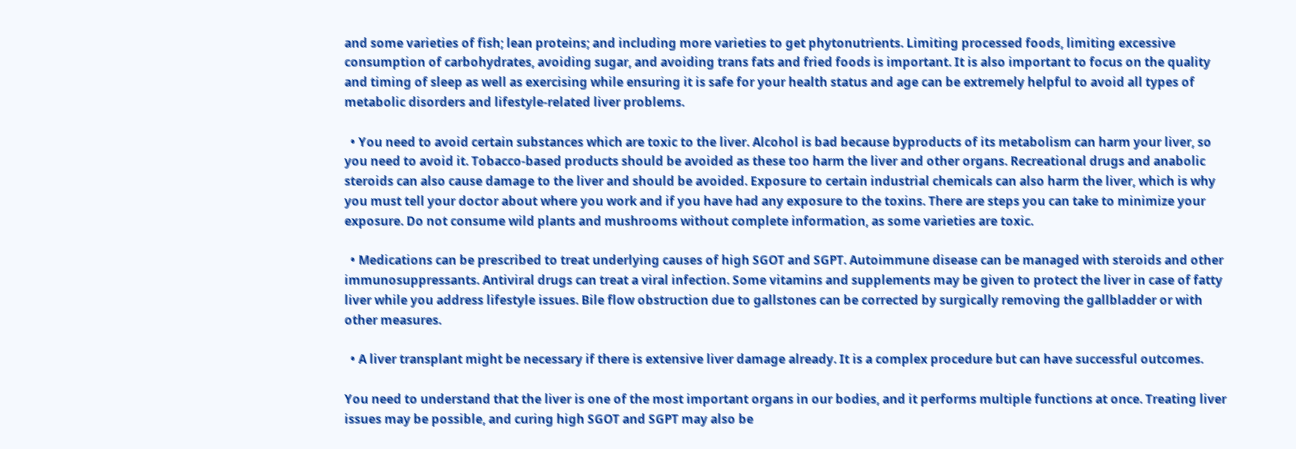and some varieties of fish; lean proteins; and including more varieties to get phytonutrients. Limiting processed foods, limiting excessive consumption of carbohydrates, avoiding sugar, and avoiding trans fats and fried foods is important. It is also important to focus on the quality and timing of sleep as well as exercising while ensuring it is safe for your health status and age can be extremely helpful to avoid all types of metabolic disorders and lifestyle-related liver problems.

  • You need to avoid certain substances which are toxic to the liver. Alcohol is bad because byproducts of its metabolism can harm your liver, so you need to avoid it. Tobacco-based products should be avoided as these too harm the liver and other organs. Recreational drugs and anabolic steroids can also cause damage to the liver and should be avoided. Exposure to certain industrial chemicals can also harm the liver, which is why you must tell your doctor about where you work and if you have had any exposure to the toxins. There are steps you can take to minimize your exposure. Do not consume wild plants and mushrooms without complete information, as some varieties are toxic.

  • Medications can be prescribed to treat underlying causes of high SGOT and SGPT. Autoimmune disease can be managed with steroids and other immunosuppressants. Antiviral drugs can treat a viral infection. Some vitamins and supplements may be given to protect the liver in case of fatty liver while you address lifestyle issues. Bile flow obstruction due to gallstones can be corrected by surgically removing the gallbladder or with other measures.

  • A liver transplant might be necessary if there is extensive liver damage already. It is a complex procedure but can have successful outcomes.

You need to understand that the liver is one of the most important organs in our bodies, and it performs multiple functions at once. Treating liver issues may be possible, and curing high SGOT and SGPT may also be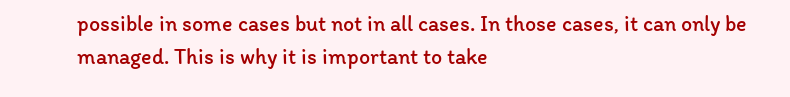possible in some cases but not in all cases. In those cases, it can only be managed. This is why it is important to take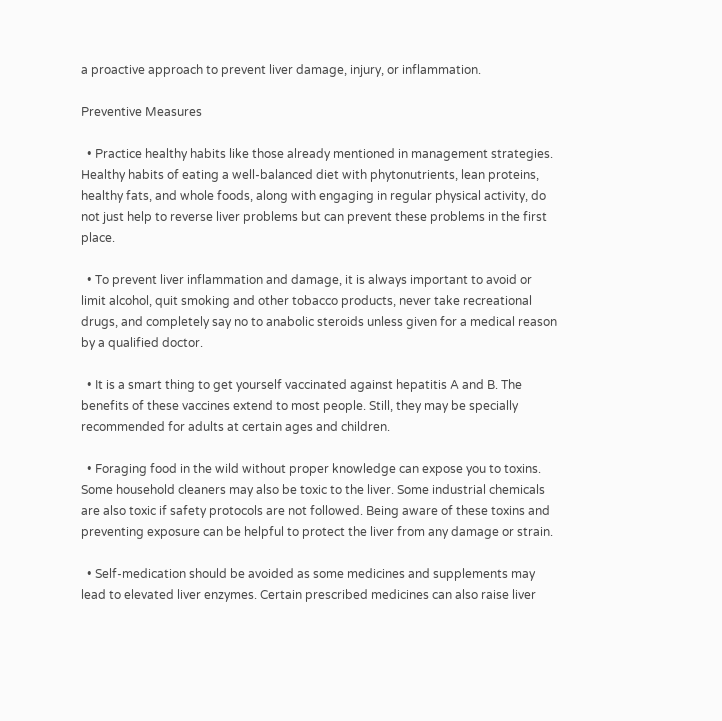a proactive approach to prevent liver damage, injury, or inflammation.

Preventive Measures

  • Practice healthy habits like those already mentioned in management strategies. Healthy habits of eating a well-balanced diet with phytonutrients, lean proteins, healthy fats, and whole foods, along with engaging in regular physical activity, do not just help to reverse liver problems but can prevent these problems in the first place.

  • To prevent liver inflammation and damage, it is always important to avoid or limit alcohol, quit smoking and other tobacco products, never take recreational drugs, and completely say no to anabolic steroids unless given for a medical reason by a qualified doctor.

  • It is a smart thing to get yourself vaccinated against hepatitis A and B. The benefits of these vaccines extend to most people. Still, they may be specially recommended for adults at certain ages and children.

  • Foraging food in the wild without proper knowledge can expose you to toxins. Some household cleaners may also be toxic to the liver. Some industrial chemicals are also toxic if safety protocols are not followed. Being aware of these toxins and preventing exposure can be helpful to protect the liver from any damage or strain.

  • Self-medication should be avoided as some medicines and supplements may lead to elevated liver enzymes. Certain prescribed medicines can also raise liver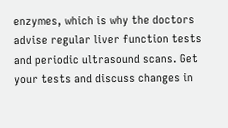enzymes, which is why the doctors advise regular liver function tests and periodic ultrasound scans. Get your tests and discuss changes in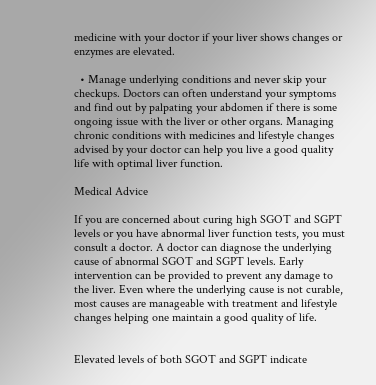medicine with your doctor if your liver shows changes or enzymes are elevated.

  • Manage underlying conditions and never skip your checkups. Doctors can often understand your symptoms and find out by palpating your abdomen if there is some ongoing issue with the liver or other organs. Managing chronic conditions with medicines and lifestyle changes advised by your doctor can help you live a good quality life with optimal liver function.

Medical Advice

If you are concerned about curing high SGOT and SGPT levels or you have abnormal liver function tests, you must consult a doctor. A doctor can diagnose the underlying cause of abnormal SGOT and SGPT levels. Early intervention can be provided to prevent any damage to the liver. Even where the underlying cause is not curable, most causes are manageable with treatment and lifestyle changes helping one maintain a good quality of life.


Elevated levels of both SGOT and SGPT indicate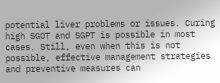potential liver problems or issues. Curing high SGOT and SGPT is possible in most cases. Still, even when this is not possible, effective management strategies and preventive measures can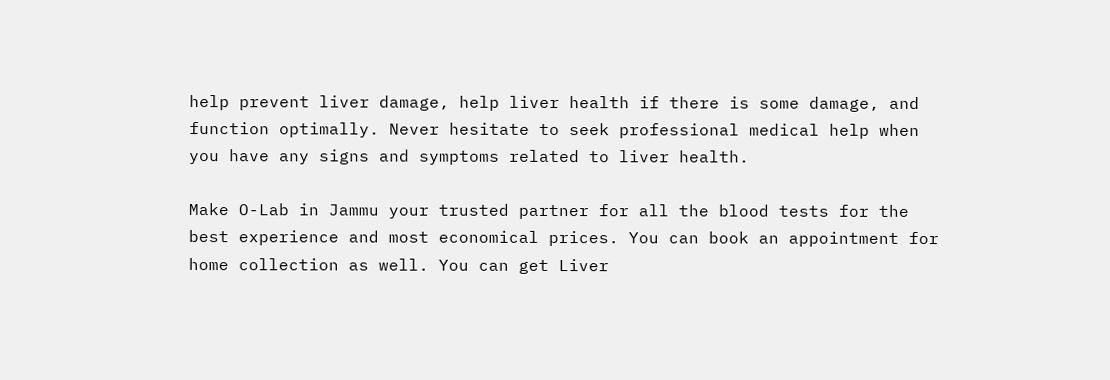help prevent liver damage, help liver health if there is some damage, and function optimally. Never hesitate to seek professional medical help when you have any signs and symptoms related to liver health.

Make O-Lab in Jammu your trusted partner for all the blood tests for the best experience and most economical prices. You can book an appointment for home collection as well. You can get Liver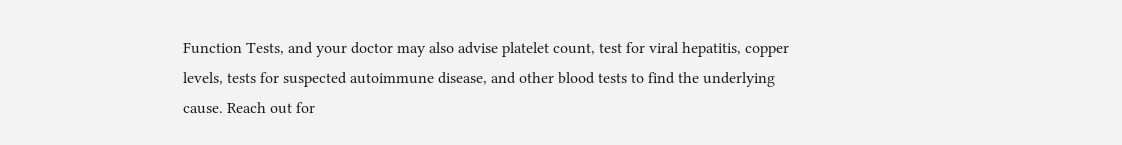Function Tests, and your doctor may also advise platelet count, test for viral hepatitis, copper levels, tests for suspected autoimmune disease, and other blood tests to find the underlying cause. Reach out for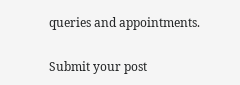queries and appointments.

Submit your post